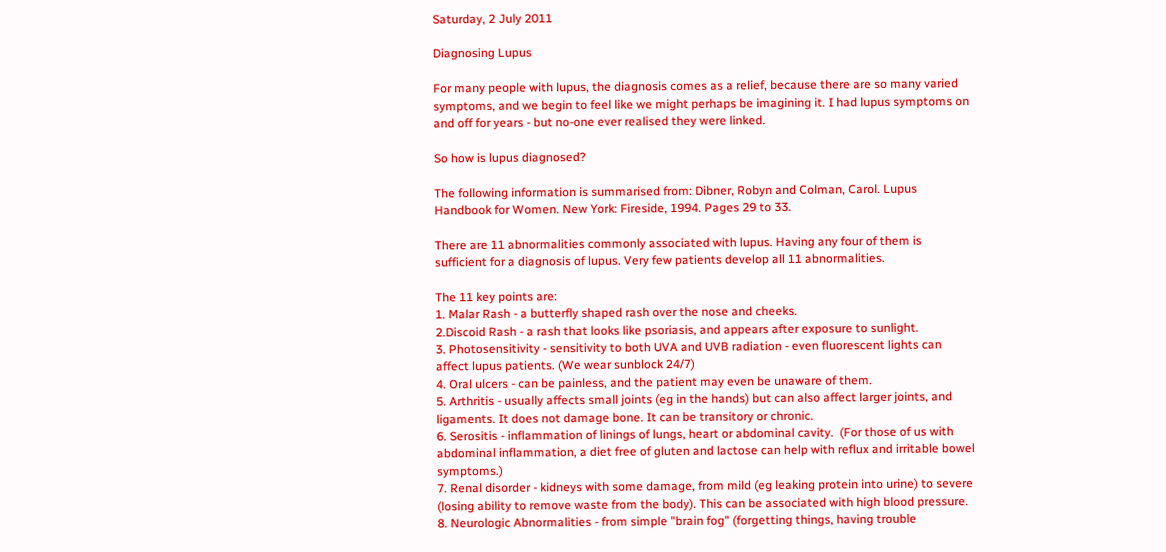Saturday, 2 July 2011

Diagnosing Lupus

For many people with lupus, the diagnosis comes as a relief, because there are so many varied symptoms, and we begin to feel like we might perhaps be imagining it. I had lupus symptoms on and off for years - but no-one ever realised they were linked.

So how is lupus diagnosed?

The following information is summarised from: Dibner, Robyn and Colman, Carol. Lupus Handbook for Women. New York: Fireside, 1994. Pages 29 to 33.

There are 11 abnormalities commonly associated with lupus. Having any four of them is sufficient for a diagnosis of lupus. Very few patients develop all 11 abnormalities.

The 11 key points are:
1. Malar Rash - a butterfly shaped rash over the nose and cheeks.
2.Discoid Rash - a rash that looks like psoriasis, and appears after exposure to sunlight.
3. Photosensitivity - sensitivity to both UVA and UVB radiation - even fluorescent lights can affect lupus patients. (We wear sunblock 24/7)
4. Oral ulcers - can be painless, and the patient may even be unaware of them.
5. Arthritis - usually affects small joints (eg in the hands) but can also affect larger joints, and ligaments. It does not damage bone. It can be transitory or chronic.
6. Serositis - inflammation of linings of lungs, heart or abdominal cavity.  (For those of us with abdominal inflammation, a diet free of gluten and lactose can help with reflux and irritable bowel symptoms.)
7. Renal disorder - kidneys with some damage, from mild (eg leaking protein into urine) to severe (losing ability to remove waste from the body). This can be associated with high blood pressure.
8. Neurologic Abnormalities - from simple "brain fog" (forgetting things, having trouble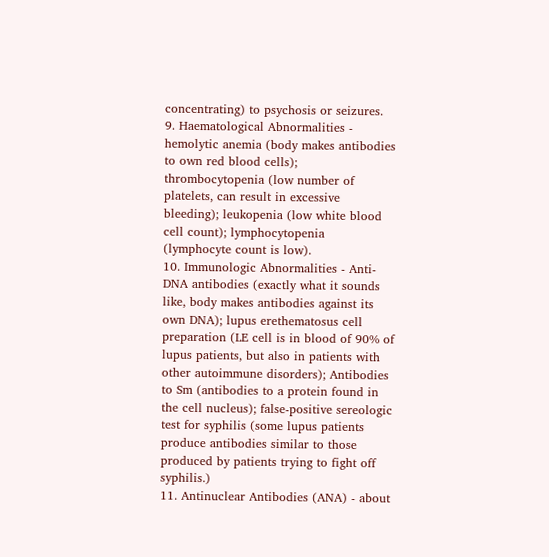concentrating) to psychosis or seizures.
9. Haematological Abnormalities - hemolytic anemia (body makes antibodies to own red blood cells); thrombocytopenia (low number of platelets, can result in excessive bleeding); leukopenia (low white blood cell count); lymphocytopenia (lymphocyte count is low).
10. Immunologic Abnormalities - Anti-DNA antibodies (exactly what it sounds like, body makes antibodies against its own DNA); lupus erethematosus cell preparation (LE cell is in blood of 90% of lupus patients, but also in patients with other autoimmune disorders); Antibodies to Sm (antibodies to a protein found in the cell nucleus); false-positive sereologic test for syphilis (some lupus patients produce antibodies similar to those produced by patients trying to fight off syphilis.)
11. Antinuclear Antibodies (ANA) - about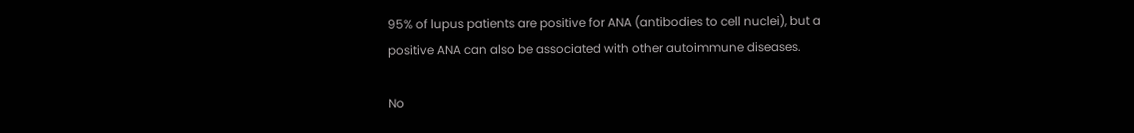95% of lupus patients are positive for ANA (antibodies to cell nuclei), but a positive ANA can also be associated with other autoimmune diseases.

No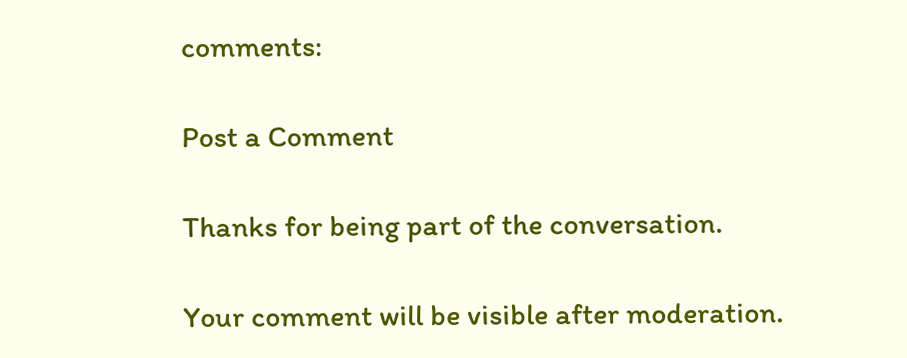comments:

Post a Comment

Thanks for being part of the conversation.

Your comment will be visible after moderation.